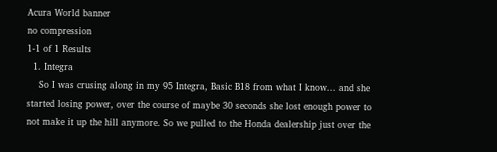Acura World banner
no compression
1-1 of 1 Results
  1. Integra
    So I was crusing along in my 95 Integra, Basic B18 from what I know... and she started losing power, over the course of maybe 30 seconds she lost enough power to not make it up the hill anymore. So we pulled to the Honda dealership just over the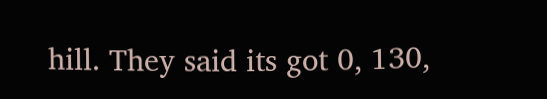hill. They said its got 0, 130,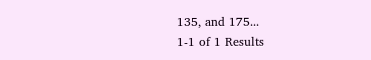135, and 175...
1-1 of 1 Results